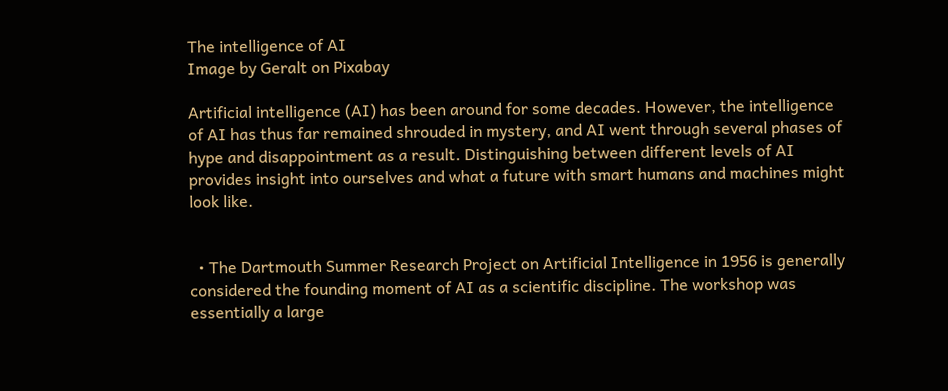The intelligence of AI
Image by Geralt on Pixabay

Artificial intelligence (AI) has been around for some decades. However, the intelligence of AI has thus far remained shrouded in mystery, and AI went through several phases of hype and disappointment as a result. Distinguishing between different levels of AI provides insight into ourselves and what a future with smart humans and machines might look like.


  • The Dartmouth Summer Research Project on Artificial Intelligence in 1956 is generally considered the founding moment of AI as a scientific discipline. The workshop was essentially a large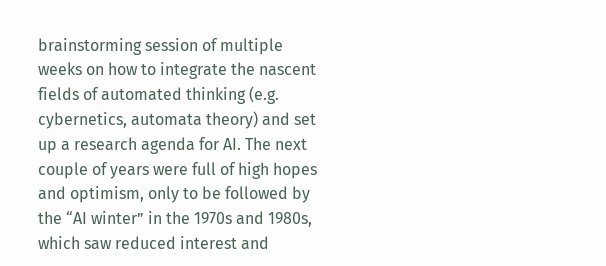brainstorming session of multiple weeks on how to integrate the nascent fields of automated thinking (e.g. cybernetics, automata theory) and set up a research agenda for AI. The next couple of years were full of high hopes and optimism, only to be followed by the “AI winter” in the 1970s and 1980s, which saw reduced interest and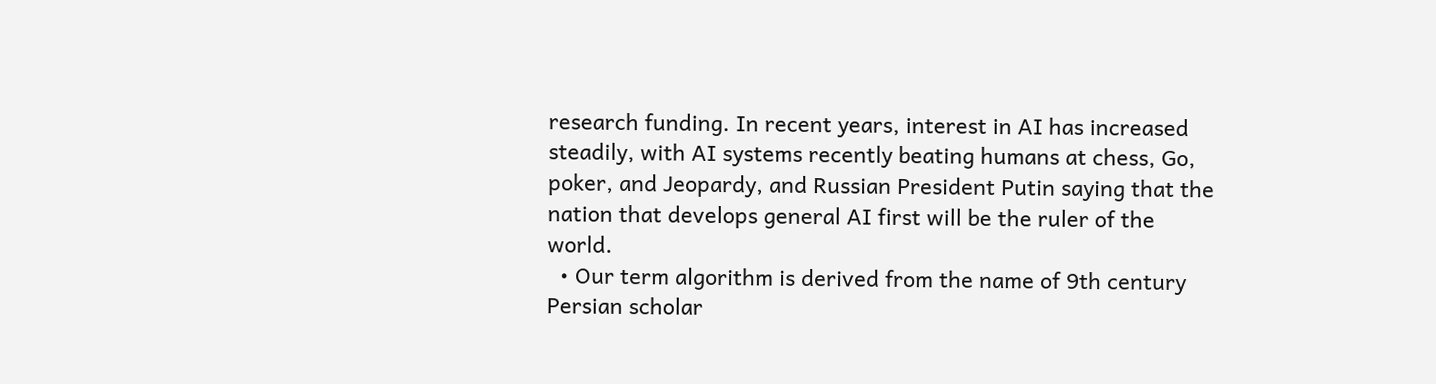research funding. In recent years, interest in AI has increased steadily, with AI systems recently beating humans at chess, Go, poker, and Jeopardy, and Russian President Putin saying that the nation that develops general AI first will be the ruler of the world.
  • Our term algorithm is derived from the name of 9th century Persian scholar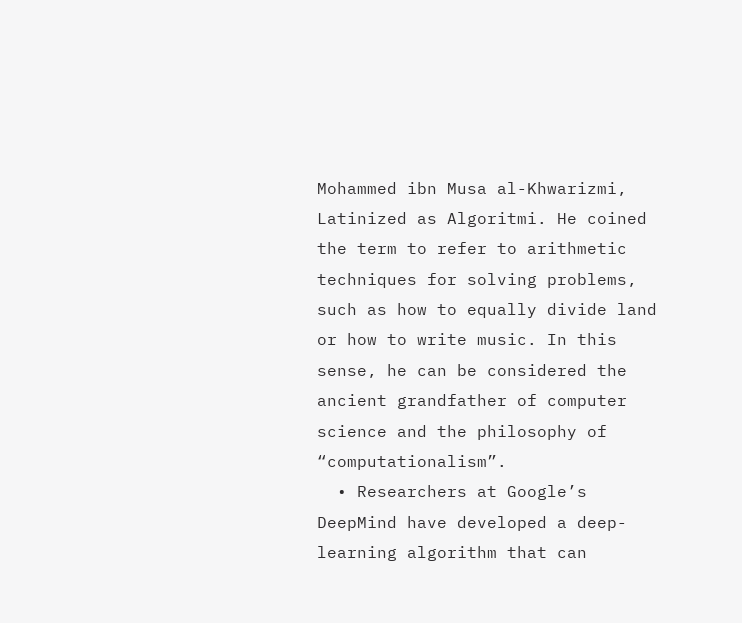Mohammed ibn Musa al-Khwarizmi, Latinized as Algoritmi. He coined the term to refer to arithmetic techniques for solving problems, such as how to equally divide land or how to write music. In this sense, he can be considered the ancient grandfather of computer science and the philosophy of “computationalism”.
  • Researchers at Google’s DeepMind have developed a deep-learning algorithm that can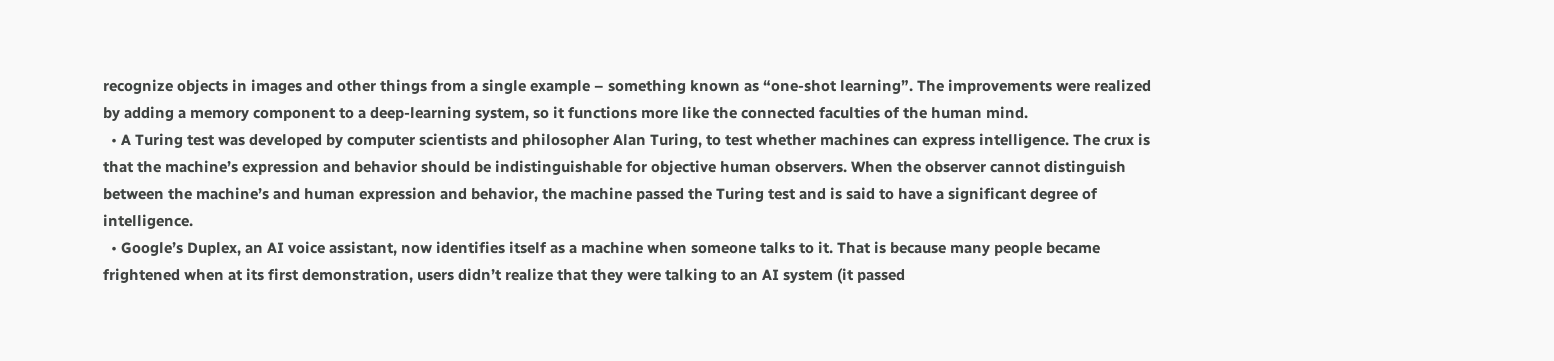recognize objects in images and other things from a single example – something known as “one-shot learning”. The improvements were realized by adding a memory component to a deep-learning system, so it functions more like the connected faculties of the human mind.
  • A Turing test was developed by computer scientists and philosopher Alan Turing, to test whether machines can express intelligence. The crux is that the machine’s expression and behavior should be indistinguishable for objective human observers. When the observer cannot distinguish between the machine’s and human expression and behavior, the machine passed the Turing test and is said to have a significant degree of intelligence.
  • Google’s Duplex, an AI voice assistant, now identifies itself as a machine when someone talks to it. That is because many people became frightened when at its first demonstration, users didn’t realize that they were talking to an AI system (it passed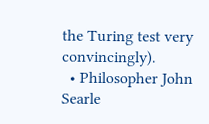the Turing test very convincingly).
  • Philosopher John Searle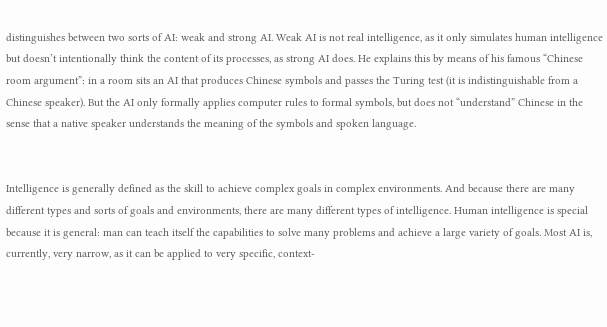distinguishes between two sorts of AI: weak and strong AI. Weak AI is not real intelligence, as it only simulates human intelligence but doesn’t intentionally think the content of its processes, as strong AI does. He explains this by means of his famous “Chinese room argument”: in a room sits an AI that produces Chinese symbols and passes the Turing test (it is indistinguishable from a Chinese speaker). But the AI only formally applies computer rules to formal symbols, but does not “understand” Chinese in the sense that a native speaker understands the meaning of the symbols and spoken language.


Intelligence is generally defined as the skill to achieve complex goals in complex environments. And because there are many different types and sorts of goals and environments, there are many different types of intelligence. Human intelligence is special because it is general: man can teach itself the capabilities to solve many problems and achieve a large variety of goals. Most AI is, currently, very narrow, as it can be applied to very specific, context-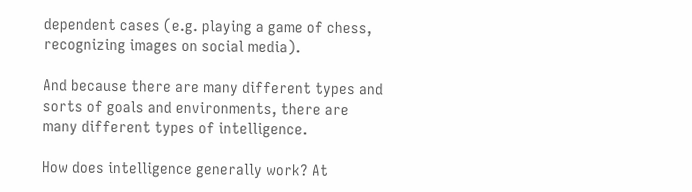dependent cases (e.g. playing a game of chess, recognizing images on social media).

And because there are many different types and sorts of goals and environments, there are many different types of intelligence.

How does intelligence generally work? At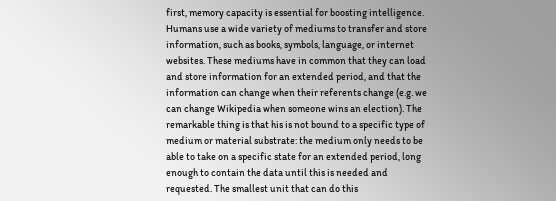first, memory capacity is essential for boosting intelligence. Humans use a wide variety of mediums to transfer and store information, such as books, symbols, language, or internet websites. These mediums have in common that they can load and store information for an extended period, and that the information can change when their referents change (e.g. we can change Wikipedia when someone wins an election). The remarkable thing is that his is not bound to a specific type of medium or material substrate: the medium only needs to be able to take on a specific state for an extended period, long enough to contain the data until this is needed and requested. The smallest unit that can do this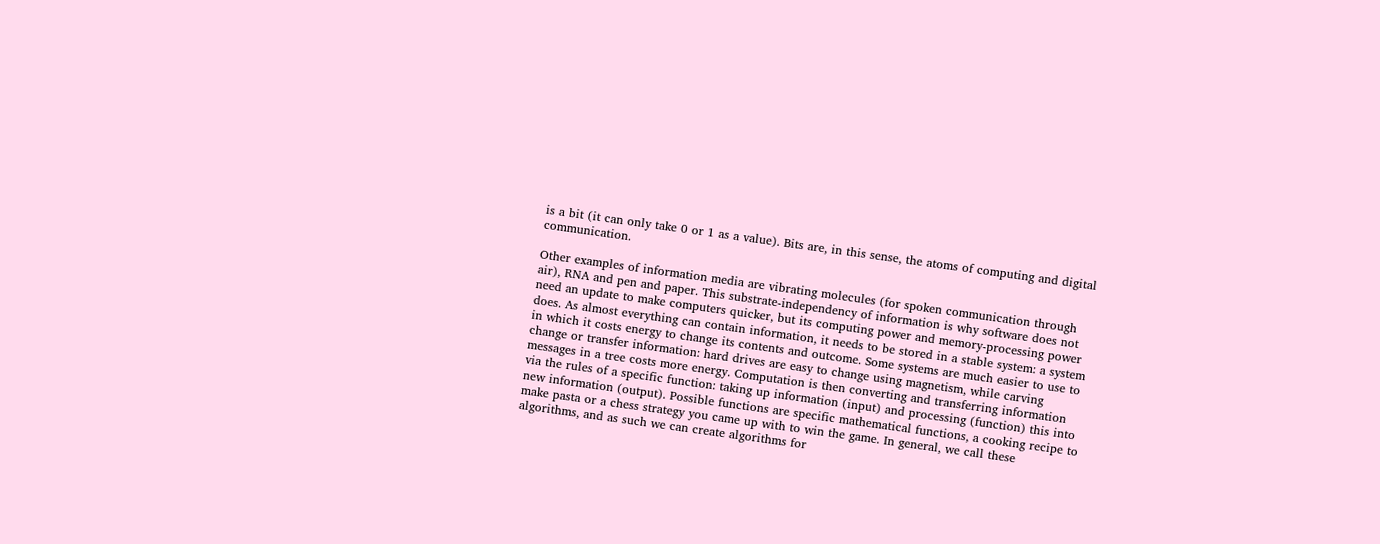is a bit (it can only take 0 or 1 as a value). Bits are, in this sense, the atoms of computing and digital communication.

Other examples of information media are vibrating molecules (for spoken communication through air), RNA and pen and paper. This substrate-independency of information is why software does not need an update to make computers quicker, but its computing power and memory-processing power does. As almost everything can contain information, it needs to be stored in a stable system: a system in which it costs energy to change its contents and outcome. Some systems are much easier to use to change or transfer information: hard drives are easy to change using magnetism, while carving messages in a tree costs more energy. Computation is then converting and transferring information via the rules of a specific function: taking up information (input) and processing (function) this into new information (output). Possible functions are specific mathematical functions, a cooking recipe to make pasta or a chess strategy you came up with to win the game. In general, we call these algorithms, and as such we can create algorithms for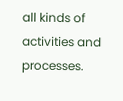all kinds of activities and processes.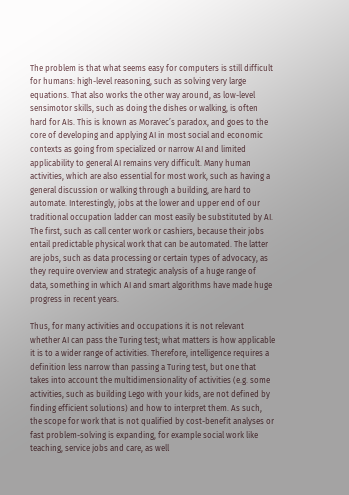The problem is that what seems easy for computers is still difficult for humans: high-level reasoning, such as solving very large equations. That also works the other way around, as low-level sensimotor skills, such as doing the dishes or walking, is often hard for AIs. This is known as Moravec’s paradox, and goes to the core of developing and applying AI in most social and economic contexts as going from specialized or narrow AI and limited applicability to general AI remains very difficult. Many human activities, which are also essential for most work, such as having a general discussion or walking through a building, are hard to automate. Interestingly, jobs at the lower and upper end of our traditional occupation ladder can most easily be substituted by AI. The first, such as call center work or cashiers, because their jobs entail predictable physical work that can be automated. The latter are jobs, such as data processing or certain types of advocacy, as they require overview and strategic analysis of a huge range of data, something in which AI and smart algorithms have made huge progress in recent years.

Thus, for many activities and occupations it is not relevant whether AI can pass the Turing test; what matters is how applicable it is to a wider range of activities. Therefore, intelligence requires a definition less narrow than passing a Turing test, but one that takes into account the multidimensionality of activities (e.g. some activities, such as building Lego with your kids, are not defined by finding efficient solutions) and how to interpret them. As such, the scope for work that is not qualified by cost-benefit analyses or fast problem-solving is expanding, for example social work like teaching, service jobs and care, as well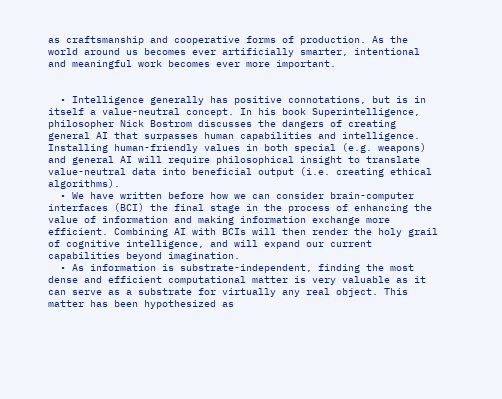as craftsmanship and cooperative forms of production. As the world around us becomes ever artificially smarter, intentional and meaningful work becomes ever more important.


  • Intelligence generally has positive connotations, but is in itself a value-neutral concept. In his book Superintelligence, philosopher Nick Bostrom discusses the dangers of creating general AI that surpasses human capabilities and intelligence. Installing human-friendly values in both special (e.g. weapons) and general AI will require philosophical insight to translate value-neutral data into beneficial output (i.e. creating ethical algorithms).
  • We have written before how we can consider brain-computer interfaces (BCI) the final stage in the process of enhancing the value of information and making information exchange more efficient. Combining AI with BCIs will then render the holy grail of cognitive intelligence, and will expand our current capabilities beyond imagination.
  • As information is substrate-independent, finding the most dense and efficient computational matter is very valuable as it can serve as a substrate for virtually any real object. This matter has been hypothesized as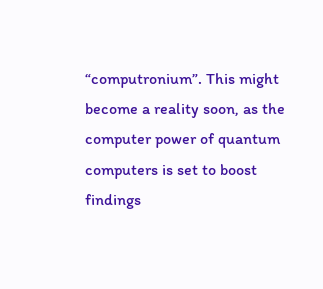“computronium”. This might become a reality soon, as the computer power of quantum computers is set to boost findings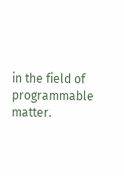in the field of programmable matter.